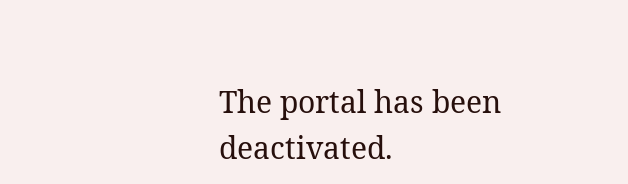The portal has been deactivated.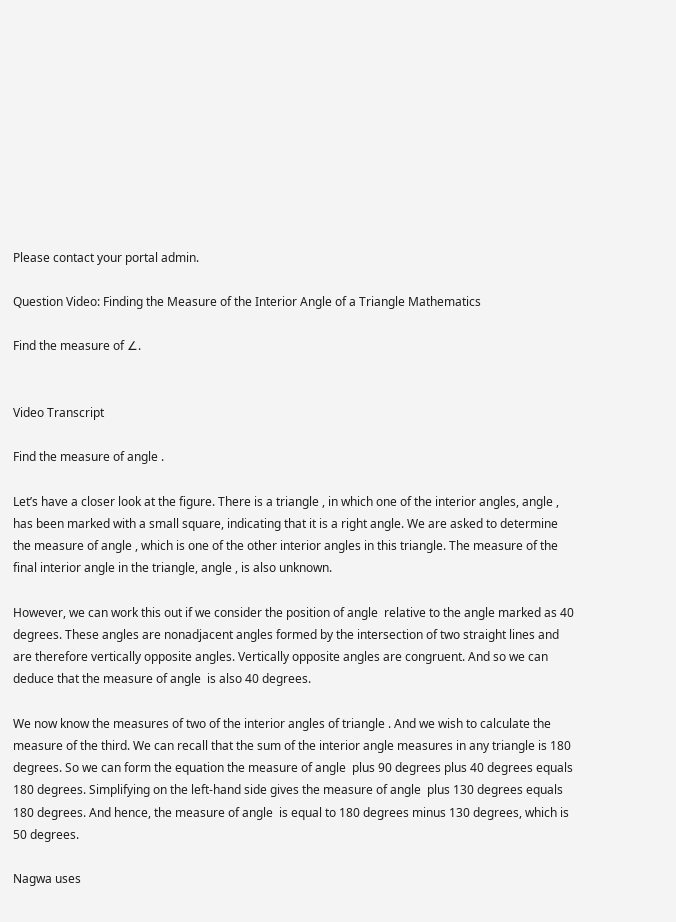Please contact your portal admin.

Question Video: Finding the Measure of the Interior Angle of a Triangle Mathematics

Find the measure of ∠.


Video Transcript

Find the measure of angle .

Let’s have a closer look at the figure. There is a triangle , in which one of the interior angles, angle , has been marked with a small square, indicating that it is a right angle. We are asked to determine the measure of angle , which is one of the other interior angles in this triangle. The measure of the final interior angle in the triangle, angle , is also unknown.

However, we can work this out if we consider the position of angle  relative to the angle marked as 40 degrees. These angles are nonadjacent angles formed by the intersection of two straight lines and are therefore vertically opposite angles. Vertically opposite angles are congruent. And so we can deduce that the measure of angle  is also 40 degrees.

We now know the measures of two of the interior angles of triangle . And we wish to calculate the measure of the third. We can recall that the sum of the interior angle measures in any triangle is 180 degrees. So we can form the equation the measure of angle  plus 90 degrees plus 40 degrees equals 180 degrees. Simplifying on the left-hand side gives the measure of angle  plus 130 degrees equals 180 degrees. And hence, the measure of angle  is equal to 180 degrees minus 130 degrees, which is 50 degrees.

Nagwa uses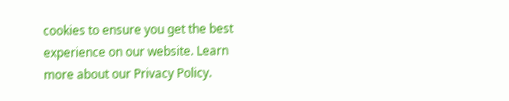cookies to ensure you get the best experience on our website. Learn more about our Privacy Policy.